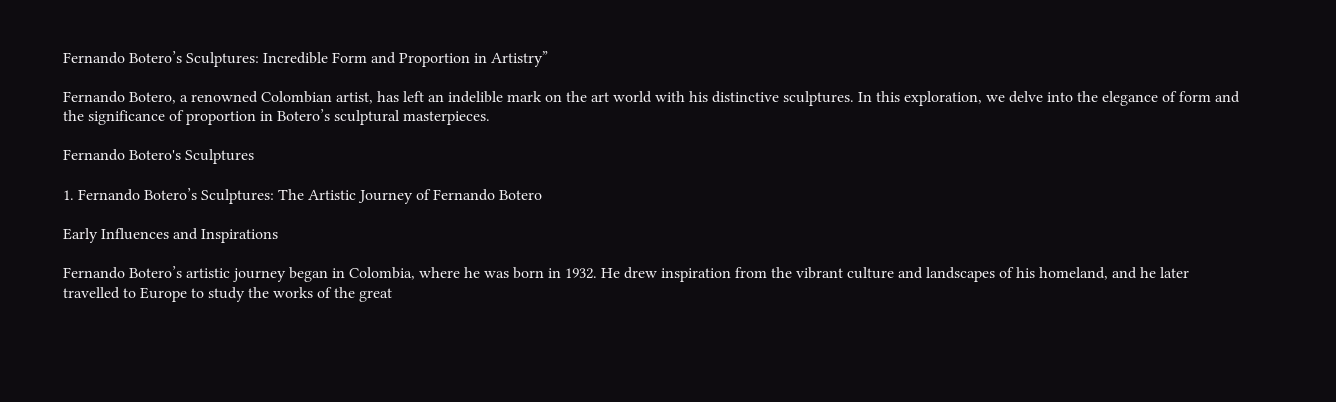Fernando Botero’s Sculptures: Incredible Form and Proportion in Artistry”

Fernando Botero, a renowned Colombian artist, has left an indelible mark on the art world with his distinctive sculptures. In this exploration, we delve into the elegance of form and the significance of proportion in Botero’s sculptural masterpieces.

Fernando Botero's Sculptures

1. Fernando Botero’s Sculptures: The Artistic Journey of Fernando Botero

Early Influences and Inspirations

Fernando Botero’s artistic journey began in Colombia, where he was born in 1932. He drew inspiration from the vibrant culture and landscapes of his homeland, and he later travelled to Europe to study the works of the great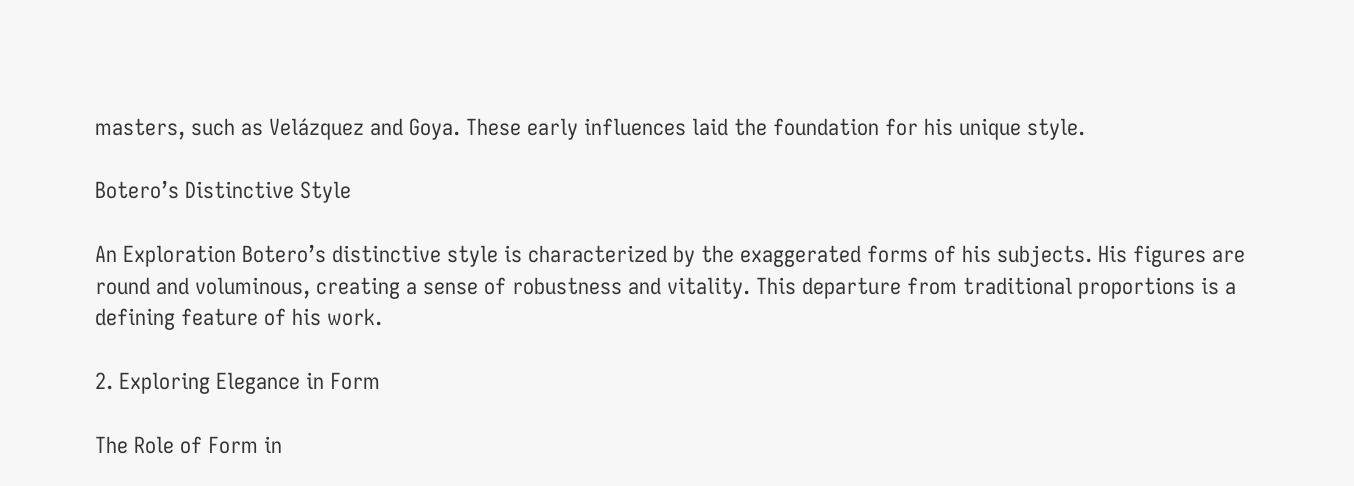masters, such as Velázquez and Goya. These early influences laid the foundation for his unique style.

Botero’s Distinctive Style

An Exploration Botero’s distinctive style is characterized by the exaggerated forms of his subjects. His figures are round and voluminous, creating a sense of robustness and vitality. This departure from traditional proportions is a defining feature of his work.

2. Exploring Elegance in Form

The Role of Form in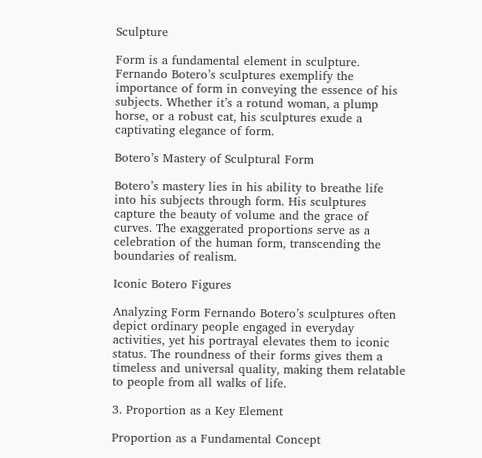Sculpture

Form is a fundamental element in sculpture. Fernando Botero’s sculptures exemplify the importance of form in conveying the essence of his subjects. Whether it’s a rotund woman, a plump horse, or a robust cat, his sculptures exude a captivating elegance of form.

Botero’s Mastery of Sculptural Form

Botero’s mastery lies in his ability to breathe life into his subjects through form. His sculptures capture the beauty of volume and the grace of curves. The exaggerated proportions serve as a celebration of the human form, transcending the boundaries of realism.

Iconic Botero Figures

Analyzing Form Fernando Botero’s sculptures often depict ordinary people engaged in everyday activities, yet his portrayal elevates them to iconic status. The roundness of their forms gives them a timeless and universal quality, making them relatable to people from all walks of life.

3. Proportion as a Key Element

Proportion as a Fundamental Concept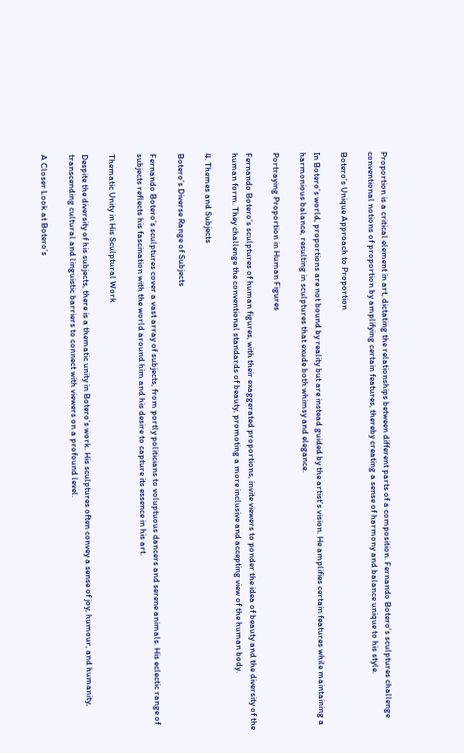Proportion is a critical element in art, dictating the relationships between different parts of a composition. Fernando Botero’s sculptures challenge conventional notions of proportion by amplifying certain features, thereby creating a sense of harmony and balance unique to his style.

Botero’s Unique Approach to Proportion

In Botero’s world, proportions are not bound by reality but are instead guided by the artist’s vision. He amplifies certain features while maintaining a harmonious balance, resulting in sculptures that exude both whimsy and elegance.

Portraying Proportion in Human Figures

Fernando Botero’s sculptures of human figures, with their exaggerated proportions, invite viewers to ponder the idea of beauty and the diversity of the human form. They challenge the conventional standards of beauty, promoting a more inclusive and accepting view of the human body.

4. Themes and Subjects

Botero’s Diverse Range of Subjects

Fernando Botero’s sculptures cover a vast array of subjects, from portly politicians to voluptuous dancers and serene animals. His eclectic range of subjects reflects his fascination with the world around him and his desire to capture its essence in his art.

Thematic Unity in His Sculptural Work

Despite the diversity of his subjects, there is a thematic unity in Botero’s work. His sculptures often convey a sense of joy, humour, and humanity, transcending cultural and linguistic barriers to connect with viewers on a profound level.

A Closer Look at Botero’s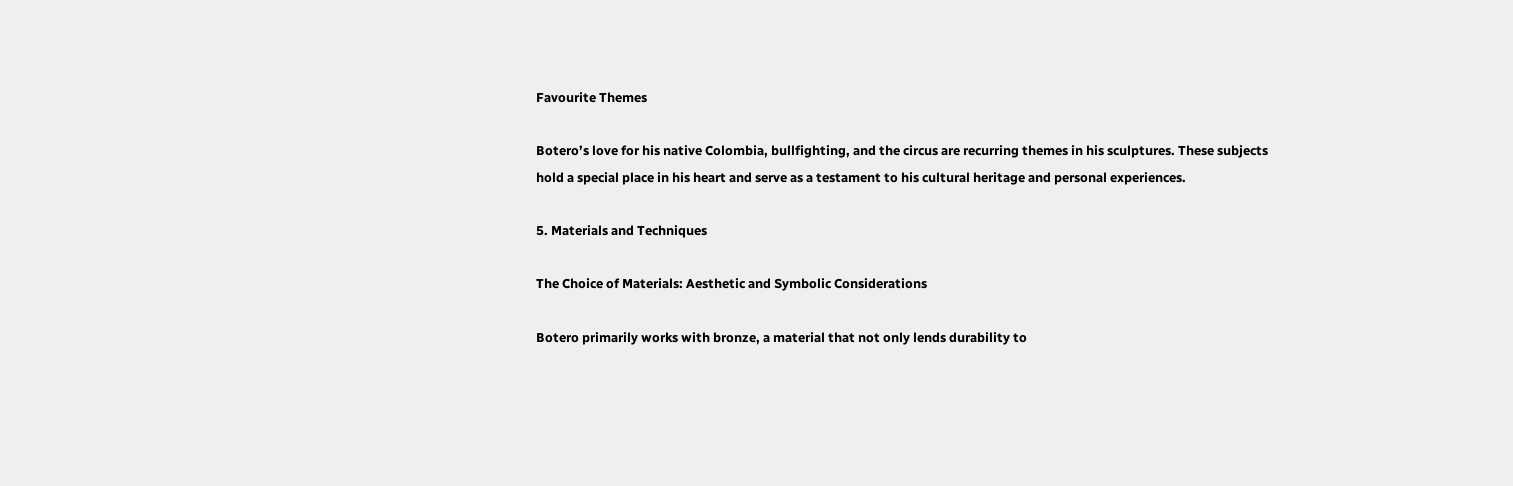Favourite Themes

Botero’s love for his native Colombia, bullfighting, and the circus are recurring themes in his sculptures. These subjects hold a special place in his heart and serve as a testament to his cultural heritage and personal experiences.

5. Materials and Techniques

The Choice of Materials: Aesthetic and Symbolic Considerations

Botero primarily works with bronze, a material that not only lends durability to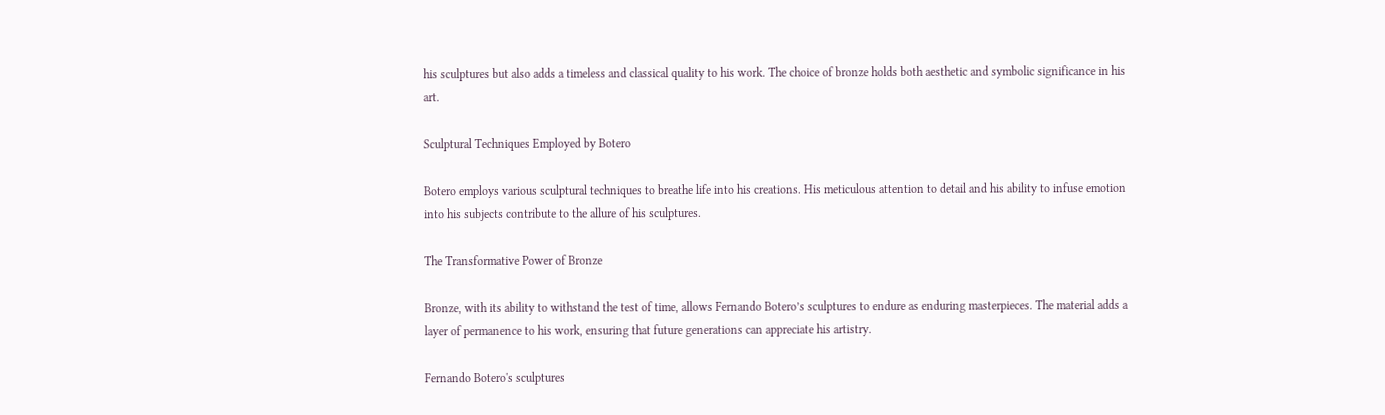his sculptures but also adds a timeless and classical quality to his work. The choice of bronze holds both aesthetic and symbolic significance in his art.

Sculptural Techniques Employed by Botero

Botero employs various sculptural techniques to breathe life into his creations. His meticulous attention to detail and his ability to infuse emotion into his subjects contribute to the allure of his sculptures.

The Transformative Power of Bronze

Bronze, with its ability to withstand the test of time, allows Fernando Botero’s sculptures to endure as enduring masterpieces. The material adds a layer of permanence to his work, ensuring that future generations can appreciate his artistry.

Fernando Botero's sculptures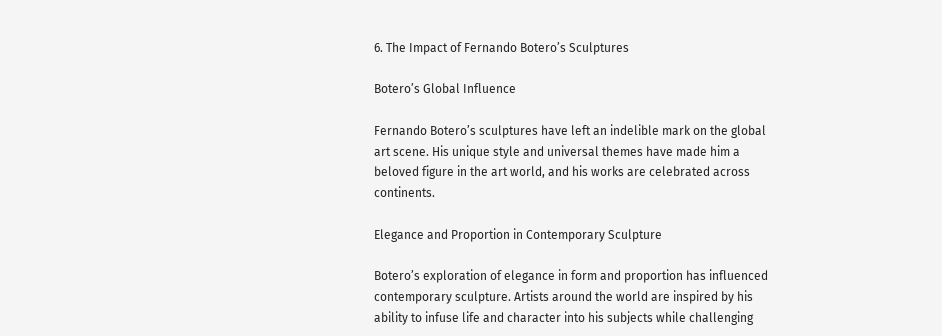6. The Impact of Fernando Botero’s Sculptures

Botero’s Global Influence

Fernando Botero’s sculptures have left an indelible mark on the global art scene. His unique style and universal themes have made him a beloved figure in the art world, and his works are celebrated across continents.

Elegance and Proportion in Contemporary Sculpture

Botero’s exploration of elegance in form and proportion has influenced contemporary sculpture. Artists around the world are inspired by his ability to infuse life and character into his subjects while challenging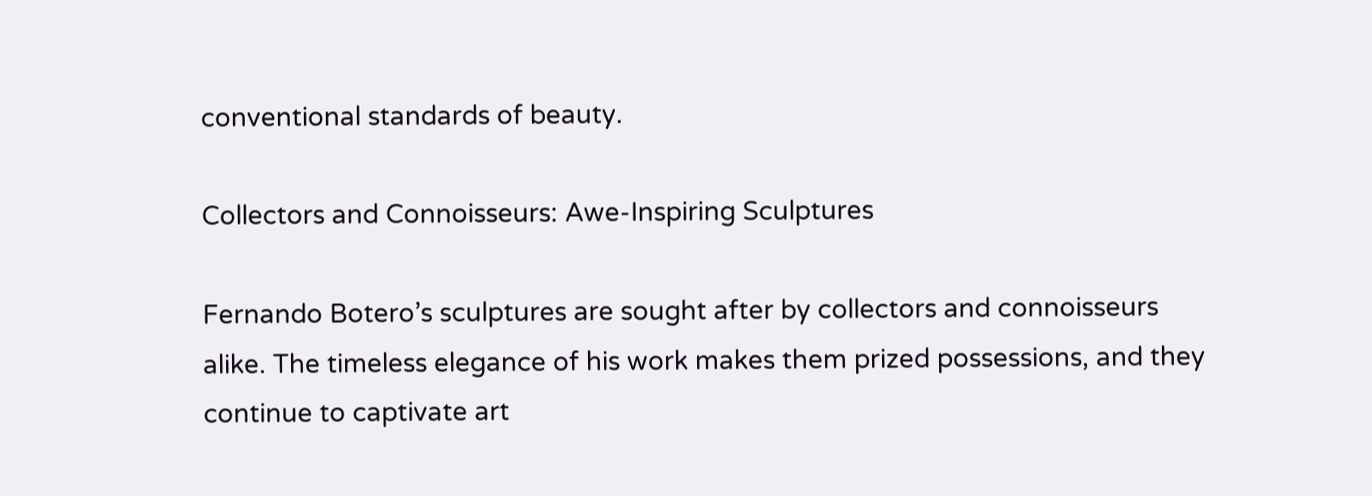conventional standards of beauty.

Collectors and Connoisseurs: Awe-Inspiring Sculptures

Fernando Botero’s sculptures are sought after by collectors and connoisseurs alike. The timeless elegance of his work makes them prized possessions, and they continue to captivate art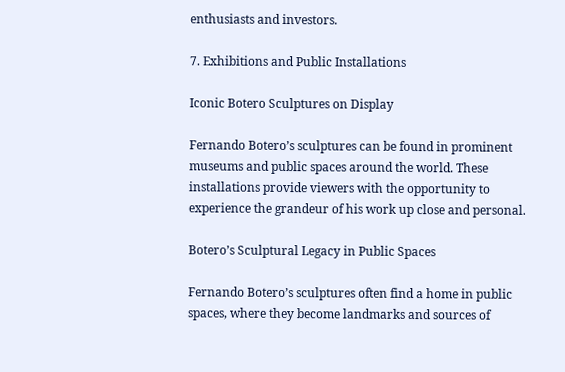enthusiasts and investors.

7. Exhibitions and Public Installations

Iconic Botero Sculptures on Display

Fernando Botero’s sculptures can be found in prominent museums and public spaces around the world. These installations provide viewers with the opportunity to experience the grandeur of his work up close and personal.

Botero’s Sculptural Legacy in Public Spaces

Fernando Botero’s sculptures often find a home in public spaces, where they become landmarks and sources of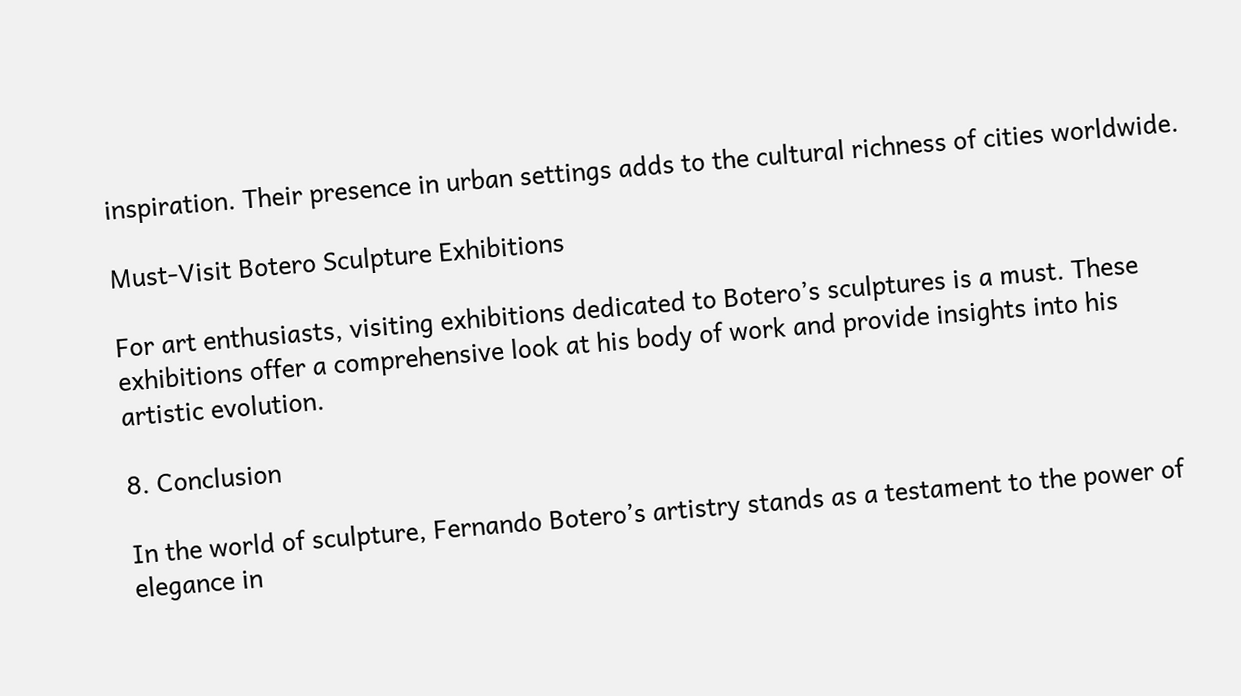inspiration. Their presence in urban settings adds to the cultural richness of cities worldwide.

Must-Visit Botero Sculpture Exhibitions

For art enthusiasts, visiting exhibitions dedicated to Botero’s sculptures is a must. These exhibitions offer a comprehensive look at his body of work and provide insights into his artistic evolution.

8. Conclusion

In the world of sculpture, Fernando Botero’s artistry stands as a testament to the power of elegance in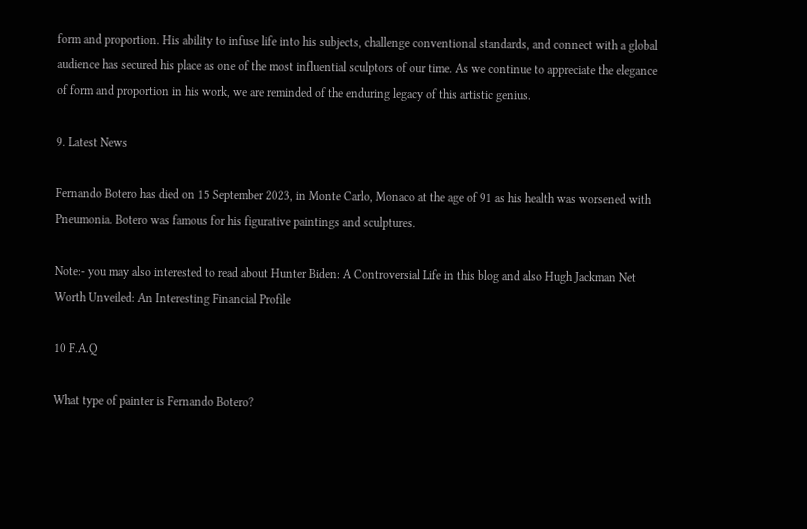form and proportion. His ability to infuse life into his subjects, challenge conventional standards, and connect with a global audience has secured his place as one of the most influential sculptors of our time. As we continue to appreciate the elegance of form and proportion in his work, we are reminded of the enduring legacy of this artistic genius.

9. Latest News

Fernando Botero has died on 15 September 2023, in Monte Carlo, Monaco at the age of 91 as his health was worsened with Pneumonia. Botero was famous for his figurative paintings and sculptures.

Note:- you may also interested to read about Hunter Biden: A Controversial Life in this blog and also Hugh Jackman Net Worth Unveiled: An Interesting Financial Profile

10 F.A.Q

What type of painter is Fernando Botero?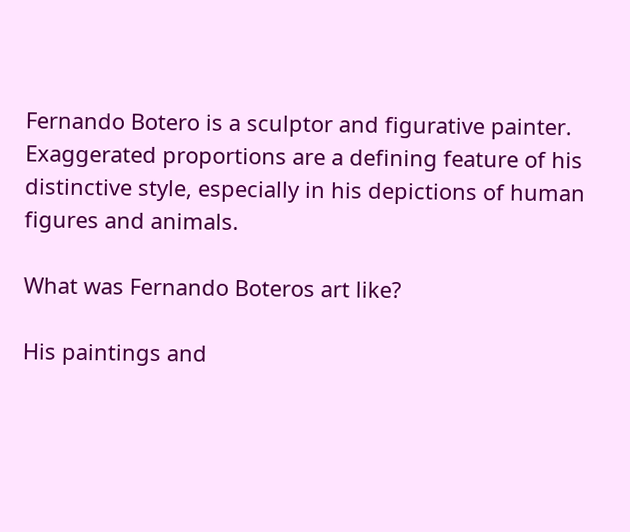Fernando Botero is a sculptor and figurative painter. Exaggerated proportions are a defining feature of his distinctive style, especially in his depictions of human figures and animals.

What was Fernando Boteros art like?

His paintings and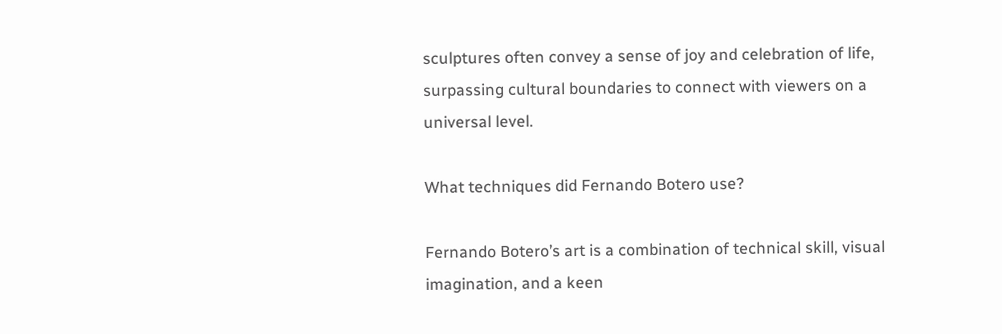sculptures often convey a sense of joy and celebration of life, surpassing cultural boundaries to connect with viewers on a universal level.

What techniques did Fernando Botero use?

Fernando Botero’s art is a combination of technical skill, visual imagination, and a keen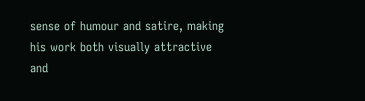sense of humour and satire, making his work both visually attractive and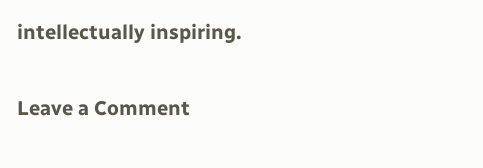intellectually inspiring.

Leave a Comment